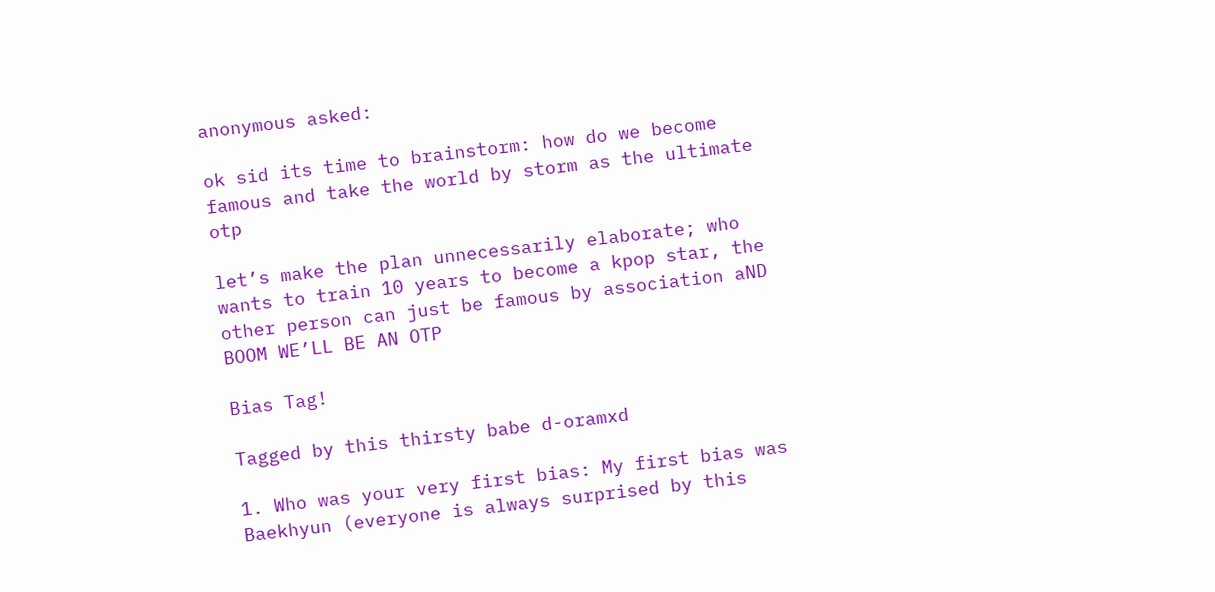anonymous asked:

ok sid its time to brainstorm: how do we become famous and take the world by storm as the ultimate otp

let’s make the plan unnecessarily elaborate; who wants to train 10 years to become a kpop star, the other person can just be famous by association aND BOOM WE’LL BE AN OTP

Bias Tag!

Tagged by this thirsty babe d-oramxd

1. Who was your very first bias: My first bias was Baekhyun (everyone is always surprised by this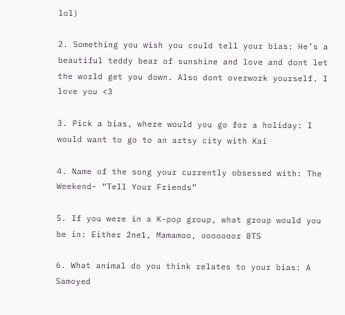lol)

2. Something you wish you could tell your bias: He’s a beautiful teddy bear of sunshine and love and dont let the world get you down. Also dont overwork yourself. I love you <3

3. Pick a bias, where would you go for a holiday: I would want to go to an artsy city with Kai

4. Name of the song your currently obsessed with: The Weekend- “Tell Your Friends”

5. If you were in a K-pop group, what group would you be in: Either 2ne1, Mamamoo, ooooooor BTS

6. What animal do you think relates to your bias: A Samoyed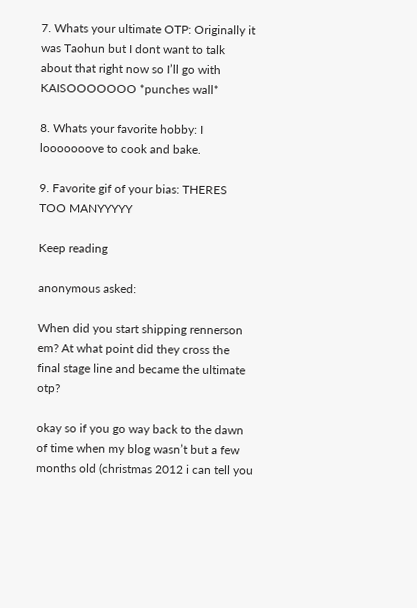7. Whats your ultimate OTP: Originally it was Taohun but I dont want to talk about that right now so I’ll go with KAISOOOOOOO *punches wall*

8. Whats your favorite hobby: I looooooove to cook and bake.

9. Favorite gif of your bias: THERES TOO MANYYYYY

Keep reading

anonymous asked:

When did you start shipping rennerson em? At what point did they cross the final stage line and became the ultimate otp?

okay so if you go way back to the dawn of time when my blog wasn’t but a few months old (christmas 2012 i can tell you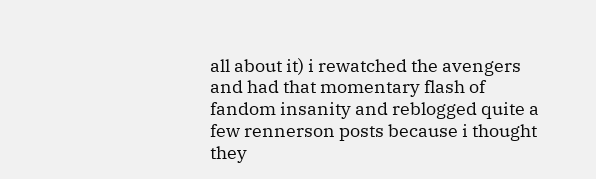all about it) i rewatched the avengers and had that momentary flash of fandom insanity and reblogged quite a few rennerson posts because i thought they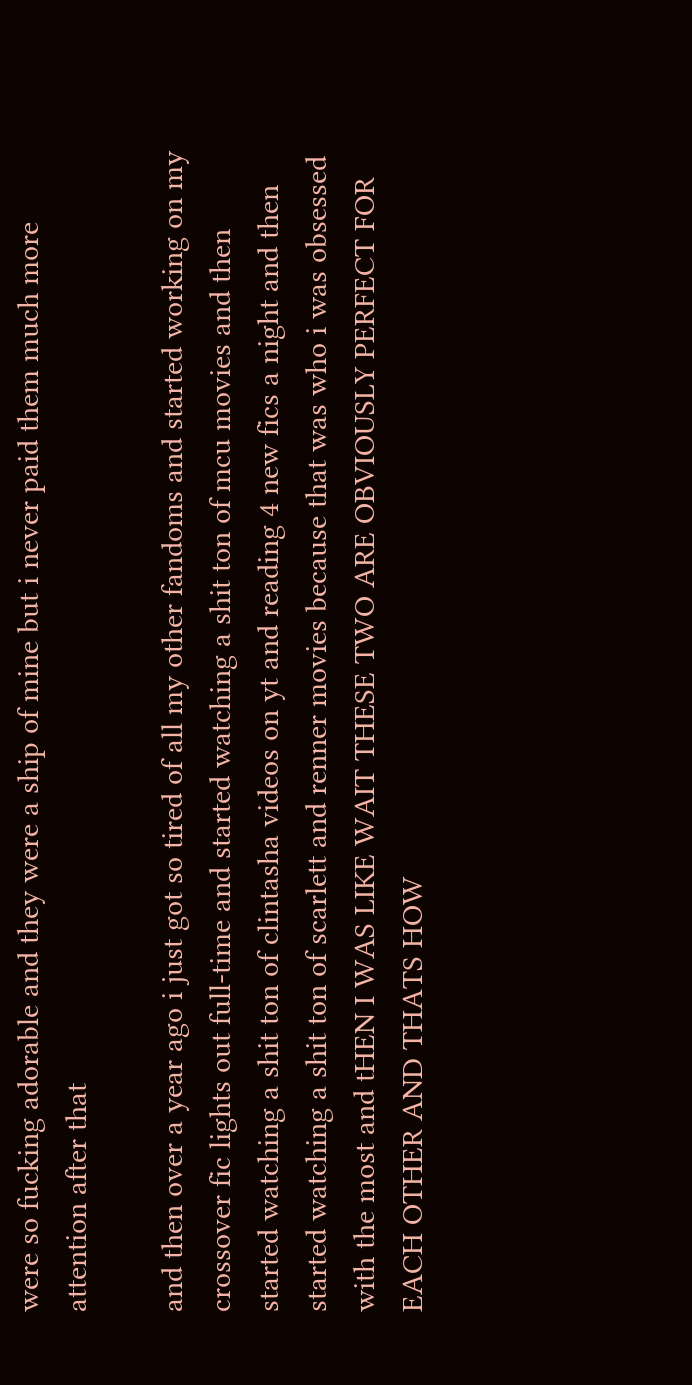were so fucking adorable and they were a ship of mine but i never paid them much more attention after that

and then over a year ago i just got so tired of all my other fandoms and started working on my crossover fic lights out full-time and started watching a shit ton of mcu movies and then started watching a shit ton of clintasha videos on yt and reading 4 new fics a night and then started watching a shit ton of scarlett and renner movies because that was who i was obsessed with the most and tHEN I WAS LIKE WAIT THESE TWO ARE OBVIOUSLY PERFECT FOR EACH OTHER AND THATS HOW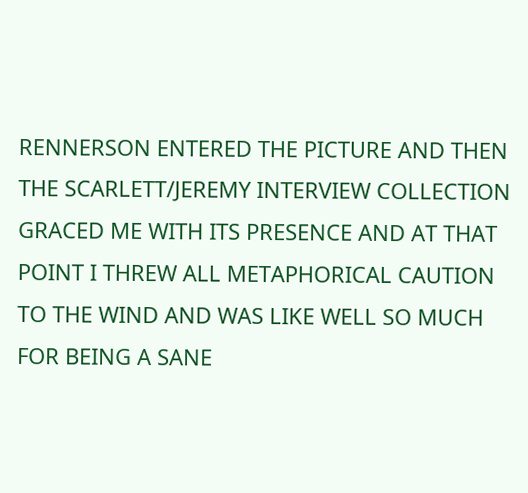RENNERSON ENTERED THE PICTURE AND THEN THE SCARLETT/JEREMY INTERVIEW COLLECTION GRACED ME WITH ITS PRESENCE AND AT THAT POINT I THREW ALL METAPHORICAL CAUTION TO THE WIND AND WAS LIKE WELL SO MUCH FOR BEING A SANE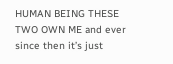HUMAN BEING THESE TWO OWN ME and ever since then it’s just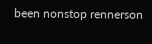been nonstop rennerson